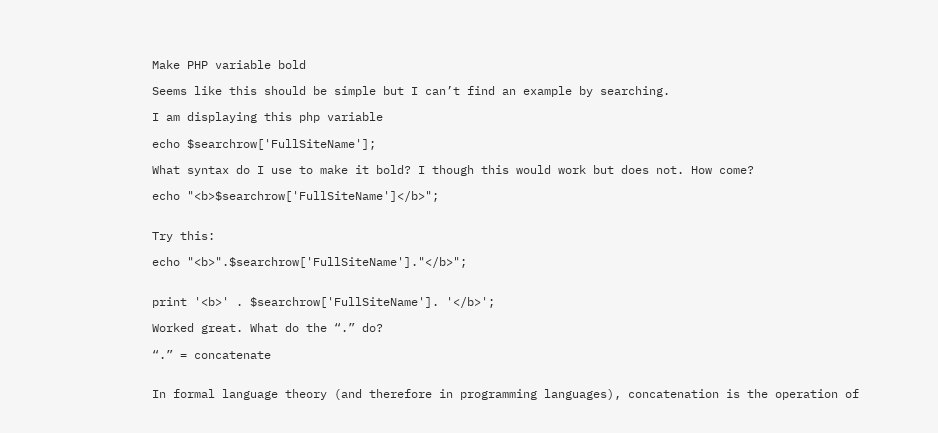Make PHP variable bold

Seems like this should be simple but I can’t find an example by searching.

I am displaying this php variable

echo $searchrow['FullSiteName'];

What syntax do I use to make it bold? I though this would work but does not. How come?

echo "<b>$searchrow['FullSiteName']</b>";


Try this:

echo "<b>".$searchrow['FullSiteName']."</b>";


print '<b>' . $searchrow['FullSiteName']. '</b>';

Worked great. What do the “.” do?

“.” = concatenate


In formal language theory (and therefore in programming languages), concatenation is the operation of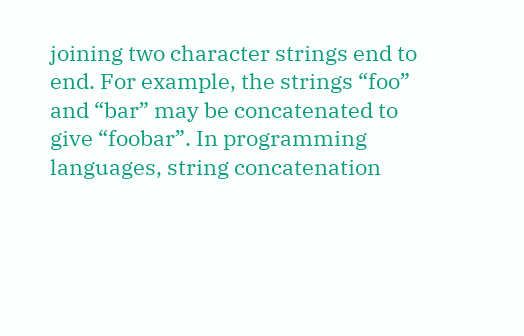joining two character strings end to end. For example, the strings “foo” and “bar” may be concatenated to give “foobar”. In programming languages, string concatenation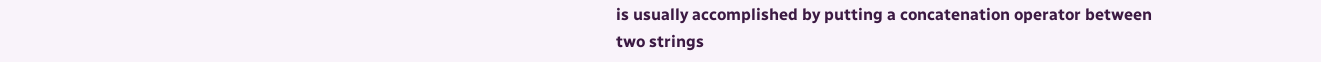is usually accomplished by putting a concatenation operator between two strings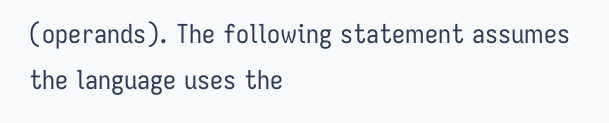(operands). The following statement assumes the language uses the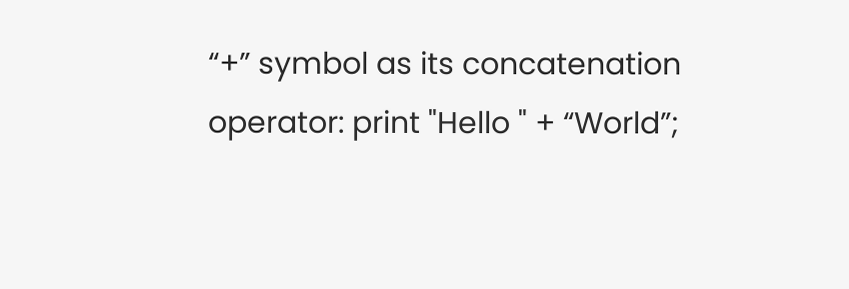“+” symbol as its concatenation operator: print "Hello " + “World”;